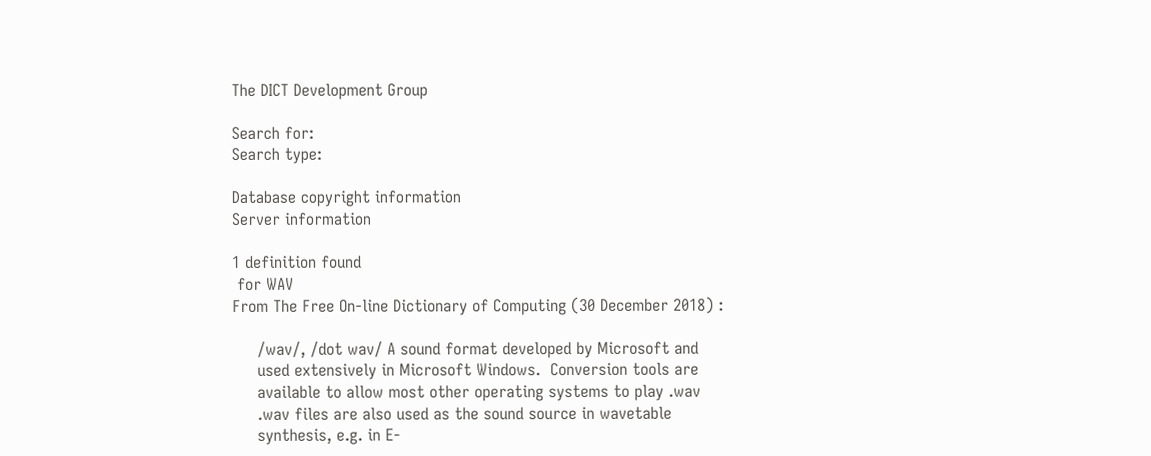The DICT Development Group

Search for:
Search type:

Database copyright information
Server information

1 definition found
 for WAV
From The Free On-line Dictionary of Computing (30 December 2018) :

     /wav/, /dot wav/ A sound format developed by Microsoft and
     used extensively in Microsoft Windows.  Conversion tools are
     available to allow most other operating systems to play .wav
     .wav files are also used as the sound source in wavetable
     synthesis, e.g. in E-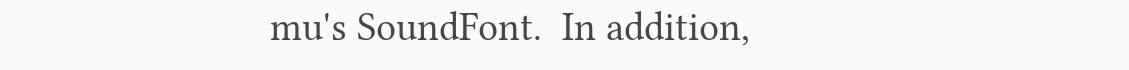mu's SoundFont.  In addition,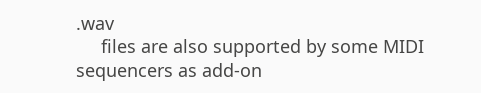.wav
     files are also supported by some MIDI sequencers as add-on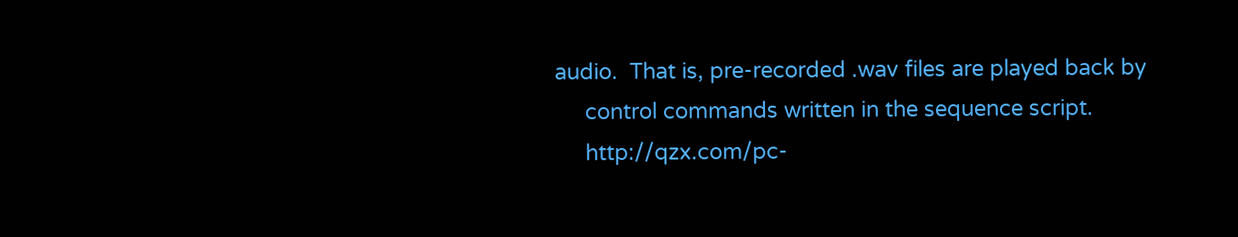audio.  That is, pre-recorded .wav files are played back by
     control commands written in the sequence script.
     http://qzx.com/pc-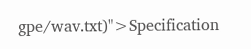gpe/wav.txt)">Specification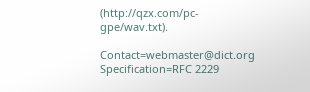(http://qzx.com/pc-gpe/wav.txt).

Contact=webmaster@dict.org Specification=RFC 2229